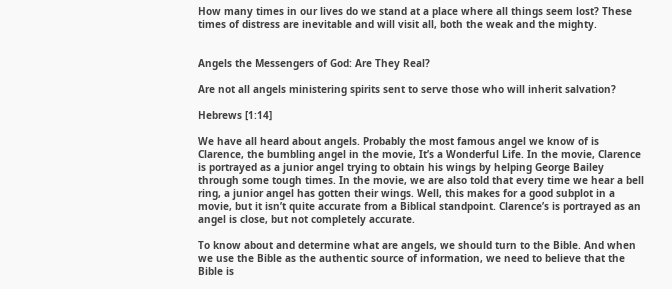How many times in our lives do we stand at a place where all things seem lost? These times of distress are inevitable and will visit all, both the weak and the mighty.


Angels the Messengers of God: Are They Real?

Are not all angels ministering spirits sent to serve those who will inherit salvation?

Hebrews [1:14]

We have all heard about angels. Probably the most famous angel we know of is Clarence, the bumbling angel in the movie, It’s a Wonderful Life. In the movie, Clarence is portrayed as a junior angel trying to obtain his wings by helping George Bailey through some tough times. In the movie, we are also told that every time we hear a bell ring, a junior angel has gotten their wings. Well, this makes for a good subplot in a movie, but it isn’t quite accurate from a Biblical standpoint. Clarence’s is portrayed as an angel is close, but not completely accurate.

To know about and determine what are angels, we should turn to the Bible. And when we use the Bible as the authentic source of information, we need to believe that the Bible is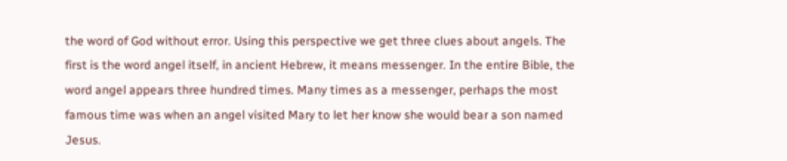the word of God without error. Using this perspective we get three clues about angels. The first is the word angel itself, in ancient Hebrew, it means messenger. In the entire Bible, the word angel appears three hundred times. Many times as a messenger, perhaps the most famous time was when an angel visited Mary to let her know she would bear a son named Jesus.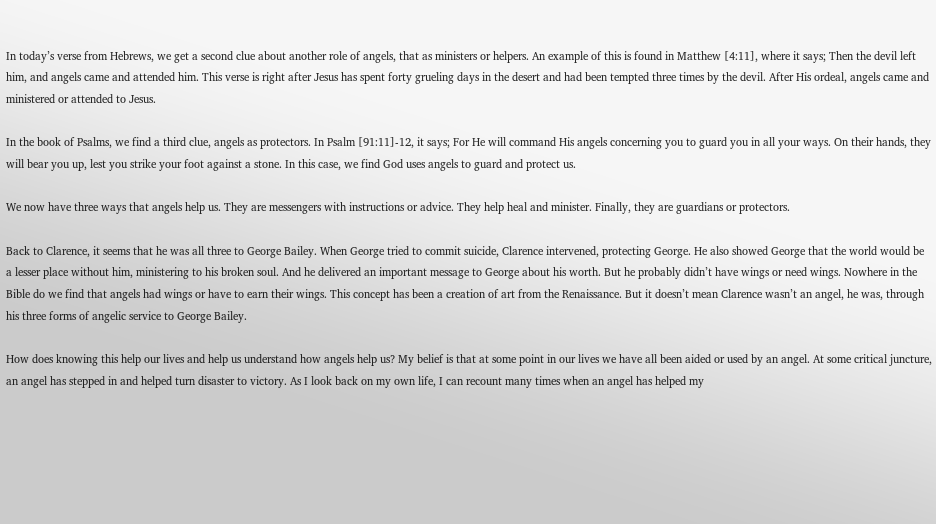In today’s verse from Hebrews, we get a second clue about another role of angels, that as ministers or helpers. An example of this is found in Matthew [4:11], where it says; Then the devil left him, and angels came and attended him. This verse is right after Jesus has spent forty grueling days in the desert and had been tempted three times by the devil. After His ordeal, angels came and ministered or attended to Jesus.

In the book of Psalms, we find a third clue, angels as protectors. In Psalm [91:11]-12, it says; For He will command His angels concerning you to guard you in all your ways. On their hands, they will bear you up, lest you strike your foot against a stone. In this case, we find God uses angels to guard and protect us.

We now have three ways that angels help us. They are messengers with instructions or advice. They help heal and minister. Finally, they are guardians or protectors.

Back to Clarence, it seems that he was all three to George Bailey. When George tried to commit suicide, Clarence intervened, protecting George. He also showed George that the world would be a lesser place without him, ministering to his broken soul. And he delivered an important message to George about his worth. But he probably didn’t have wings or need wings. Nowhere in the Bible do we find that angels had wings or have to earn their wings. This concept has been a creation of art from the Renaissance. But it doesn’t mean Clarence wasn’t an angel, he was, through his three forms of angelic service to George Bailey.

How does knowing this help our lives and help us understand how angels help us? My belief is that at some point in our lives we have all been aided or used by an angel. At some critical juncture, an angel has stepped in and helped turn disaster to victory. As I look back on my own life, I can recount many times when an angel has helped my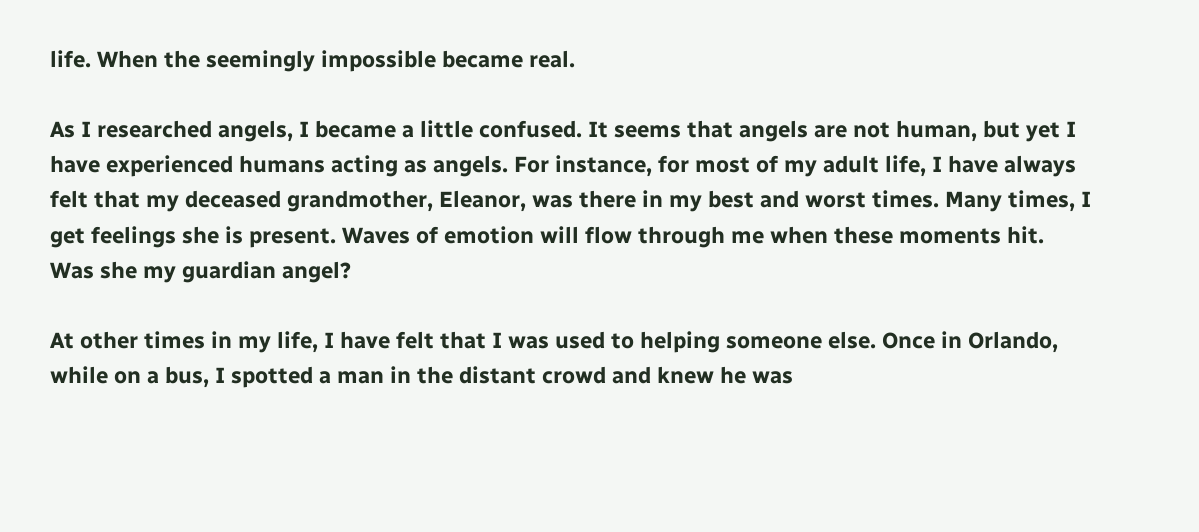life. When the seemingly impossible became real.

As I researched angels, I became a little confused. It seems that angels are not human, but yet I have experienced humans acting as angels. For instance, for most of my adult life, I have always felt that my deceased grandmother, Eleanor, was there in my best and worst times. Many times, I get feelings she is present. Waves of emotion will flow through me when these moments hit. Was she my guardian angel?

At other times in my life, I have felt that I was used to helping someone else. Once in Orlando, while on a bus, I spotted a man in the distant crowd and knew he was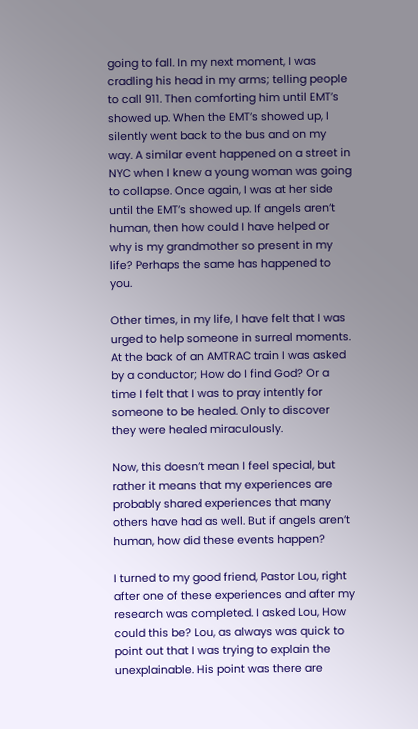going to fall. In my next moment, I was cradling his head in my arms; telling people to call 911. Then comforting him until EMT’s showed up. When the EMT’s showed up, I silently went back to the bus and on my way. A similar event happened on a street in NYC when I knew a young woman was going to collapse. Once again, I was at her side until the EMT’s showed up. If angels aren’t human, then how could I have helped or why is my grandmother so present in my life? Perhaps the same has happened to you.

Other times, in my life, I have felt that I was urged to help someone in surreal moments. At the back of an AMTRAC train I was asked by a conductor; How do I find God? Or a time I felt that I was to pray intently for someone to be healed. Only to discover they were healed miraculously.

Now, this doesn’t mean I feel special, but rather it means that my experiences are probably shared experiences that many others have had as well. But if angels aren’t human, how did these events happen?

I turned to my good friend, Pastor Lou, right after one of these experiences and after my research was completed. I asked Lou, How could this be? Lou, as always was quick to point out that I was trying to explain the unexplainable. His point was there are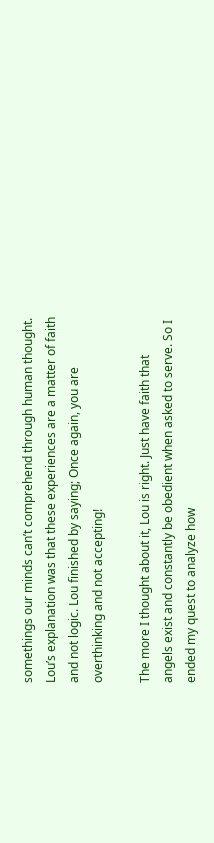somethings our minds can’t comprehend through human thought. Lou’s explanation was that these experiences are a matter of faith and not logic. Lou finished by saying; Once again, you are overthinking and not accepting!

The more I thought about it, Lou is right. Just have faith that angels exist and constantly be obedient when asked to serve. So I ended my quest to analyze how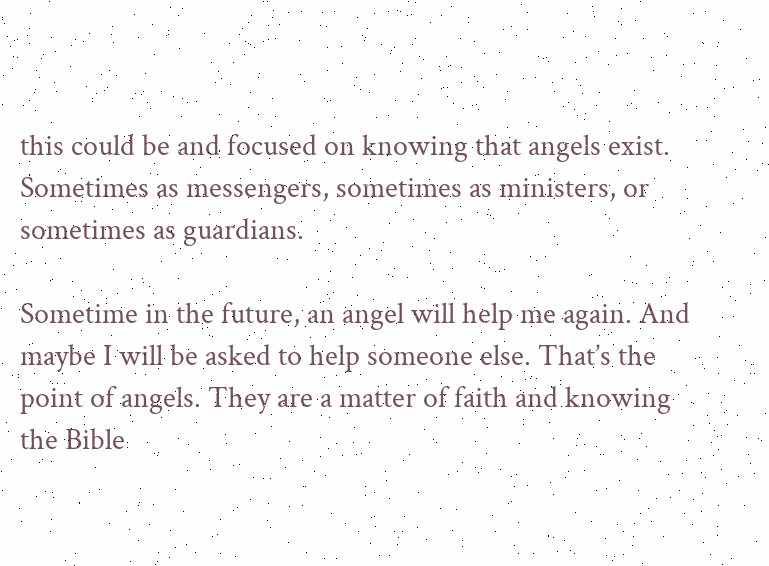this could be and focused on knowing that angels exist. Sometimes as messengers, sometimes as ministers, or sometimes as guardians.

Sometime in the future, an angel will help me again. And maybe I will be asked to help someone else. That’s the point of angels. They are a matter of faith and knowing the Bible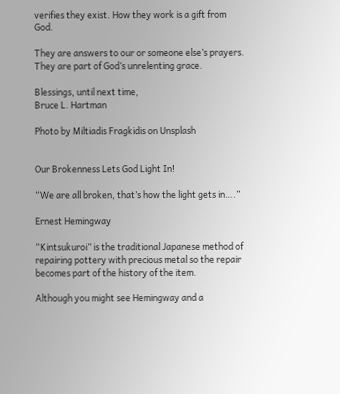verifies they exist. How they work is a gift from God.

They are answers to our or someone else’s prayers. They are part of God’s unrelenting grace.

Blessings, until next time,
Bruce L. Hartman

Photo by Miltiadis Fragkidis on Unsplash


Our Brokenness Lets God Light In!

“We are all broken, that’s how the light gets in….”

Ernest Hemingway

“Kintsukuroi” is the traditional Japanese method of repairing pottery with precious metal so the repair becomes part of the history of the item.

Although you might see Hemingway and a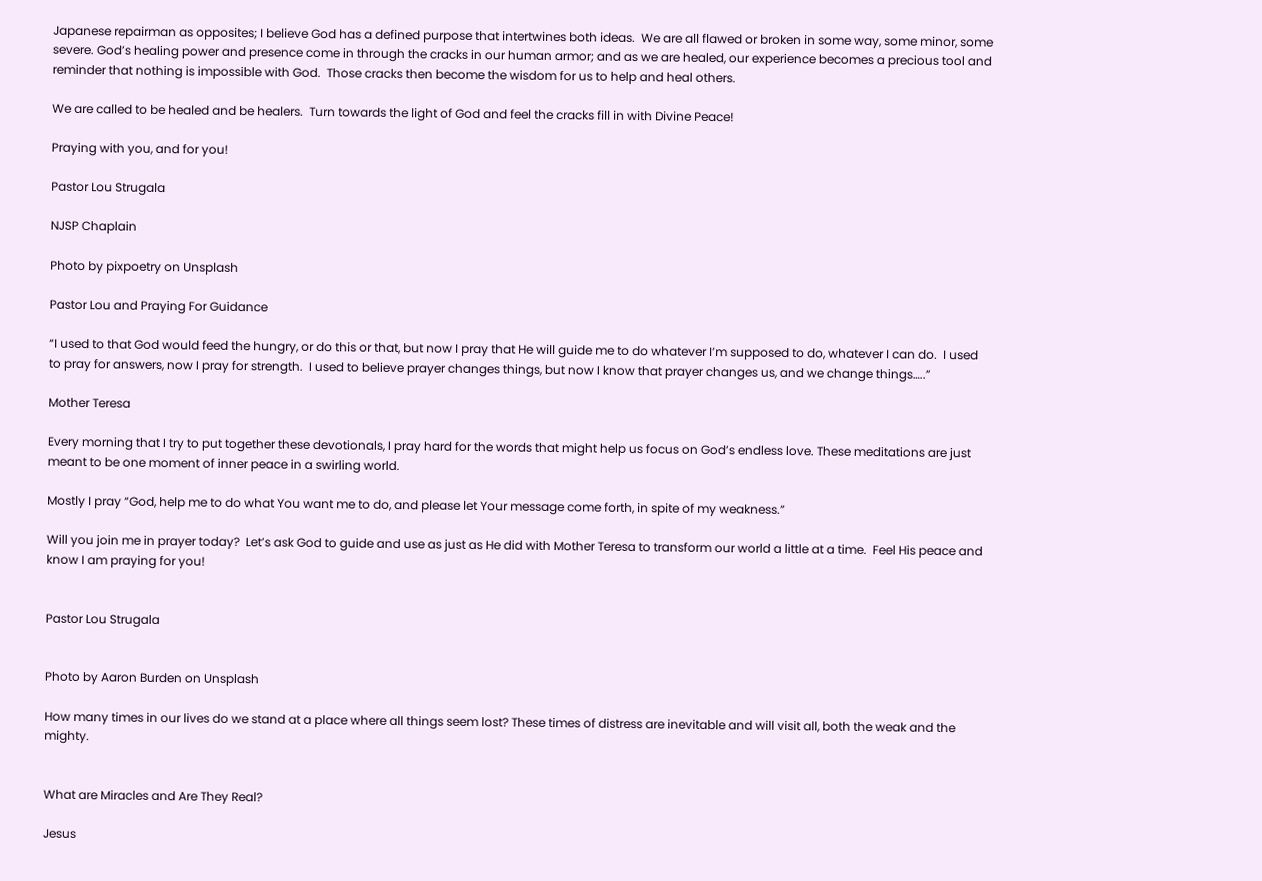Japanese repairman as opposites; I believe God has a defined purpose that intertwines both ideas.  We are all flawed or broken in some way, some minor, some severe. God’s healing power and presence come in through the cracks in our human armor; and as we are healed, our experience becomes a precious tool and reminder that nothing is impossible with God.  Those cracks then become the wisdom for us to help and heal others.

We are called to be healed and be healers.  Turn towards the light of God and feel the cracks fill in with Divine Peace!

Praying with you, and for you!

Pastor Lou Strugala

NJSP Chaplain

Photo by pixpoetry on Unsplash

Pastor Lou and Praying For Guidance

“I used to that God would feed the hungry, or do this or that, but now I pray that He will guide me to do whatever I’m supposed to do, whatever I can do.  I used to pray for answers, now I pray for strength.  I used to believe prayer changes things, but now I know that prayer changes us, and we change things…..”

Mother Teresa

Every morning that I try to put together these devotionals, I pray hard for the words that might help us focus on God’s endless love. These meditations are just meant to be one moment of inner peace in a swirling world.

Mostly I pray “God, help me to do what You want me to do, and please let Your message come forth, in spite of my weakness.”

Will you join me in prayer today?  Let’s ask God to guide and use as just as He did with Mother Teresa to transform our world a little at a time.  Feel His peace and know I am praying for you!


Pastor Lou Strugala


Photo by Aaron Burden on Unsplash

How many times in our lives do we stand at a place where all things seem lost? These times of distress are inevitable and will visit all, both the weak and the mighty.


What are Miracles and Are They Real?

Jesus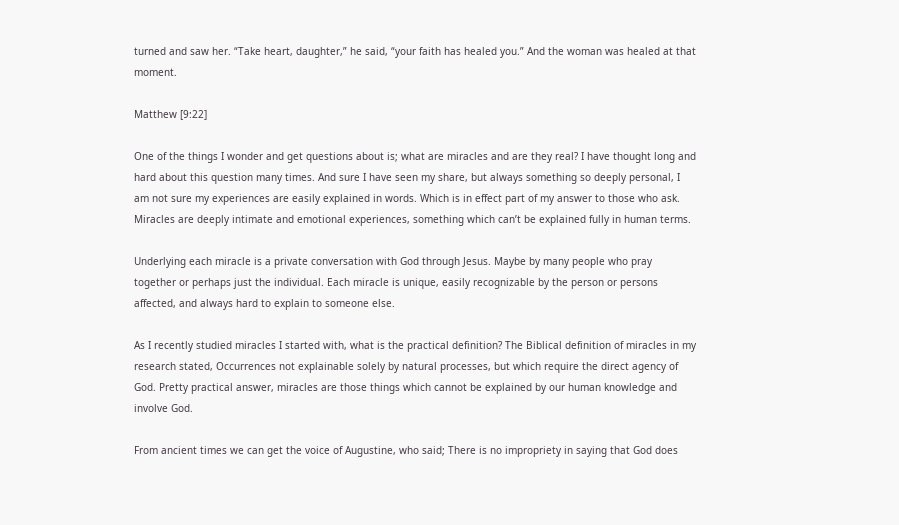turned and saw her. “Take heart, daughter,” he said, “your faith has healed you.” And the woman was healed at that moment.

Matthew [9:22]

One of the things I wonder and get questions about is; what are miracles and are they real? I have thought long and hard about this question many times. And sure I have seen my share, but always something so deeply personal, I am not sure my experiences are easily explained in words. Which is in effect part of my answer to those who ask. Miracles are deeply intimate and emotional experiences, something which can’t be explained fully in human terms.

Underlying each miracle is a private conversation with God through Jesus. Maybe by many people who pray together or perhaps just the individual. Each miracle is unique, easily recognizable by the person or persons affected, and always hard to explain to someone else.

As I recently studied miracles I started with, what is the practical definition? The Biblical definition of miracles in my research stated, Occurrences not explainable solely by natural processes, but which require the direct agency of God. Pretty practical answer, miracles are those things which cannot be explained by our human knowledge and involve God.

From ancient times we can get the voice of Augustine, who said; There is no impropriety in saying that God does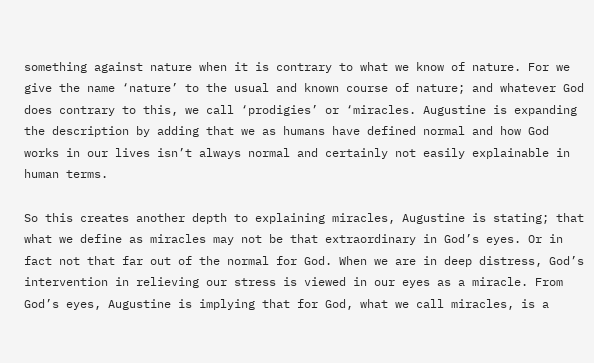something against nature when it is contrary to what we know of nature. For we give the name ‘nature’ to the usual and known course of nature; and whatever God does contrary to this, we call ‘prodigies’ or ‘miracles. Augustine is expanding the description by adding that we as humans have defined normal and how God works in our lives isn’t always normal and certainly not easily explainable in human terms.

So this creates another depth to explaining miracles, Augustine is stating; that what we define as miracles may not be that extraordinary in God’s eyes. Or in fact not that far out of the normal for God. When we are in deep distress, God’s intervention in relieving our stress is viewed in our eyes as a miracle. From God’s eyes, Augustine is implying that for God, what we call miracles, is a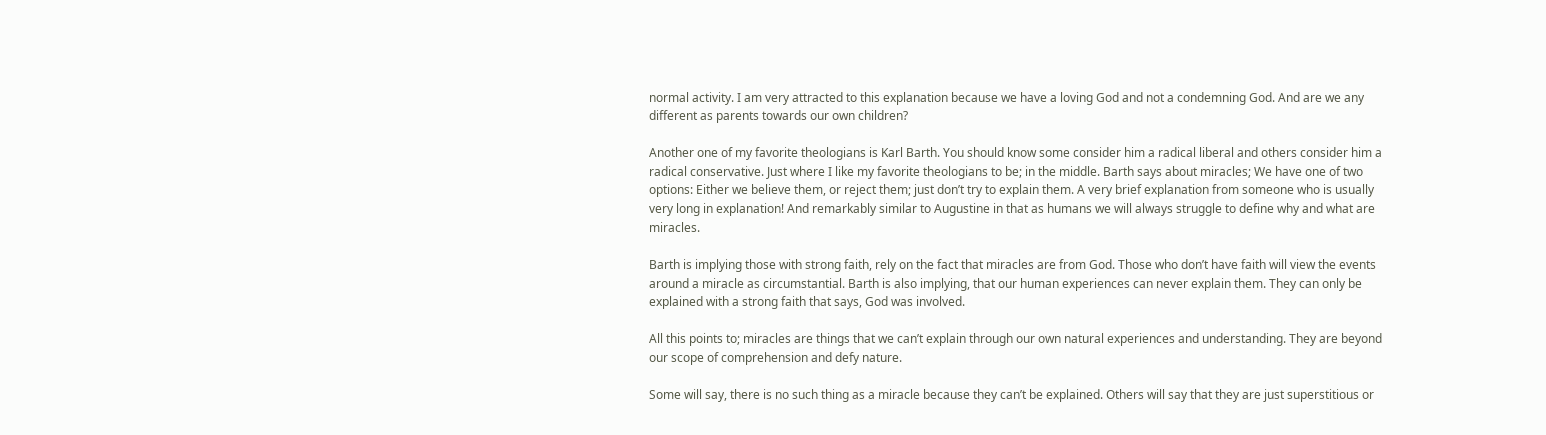normal activity. I am very attracted to this explanation because we have a loving God and not a condemning God. And are we any different as parents towards our own children?

Another one of my favorite theologians is Karl Barth. You should know some consider him a radical liberal and others consider him a radical conservative. Just where I like my favorite theologians to be; in the middle. Barth says about miracles; We have one of two options: Either we believe them, or reject them; just don’t try to explain them. A very brief explanation from someone who is usually very long in explanation! And remarkably similar to Augustine in that as humans we will always struggle to define why and what are miracles.

Barth is implying those with strong faith, rely on the fact that miracles are from God. Those who don’t have faith will view the events around a miracle as circumstantial. Barth is also implying, that our human experiences can never explain them. They can only be explained with a strong faith that says, God was involved.

All this points to; miracles are things that we can’t explain through our own natural experiences and understanding. They are beyond our scope of comprehension and defy nature.

Some will say, there is no such thing as a miracle because they can’t be explained. Others will say that they are just superstitious or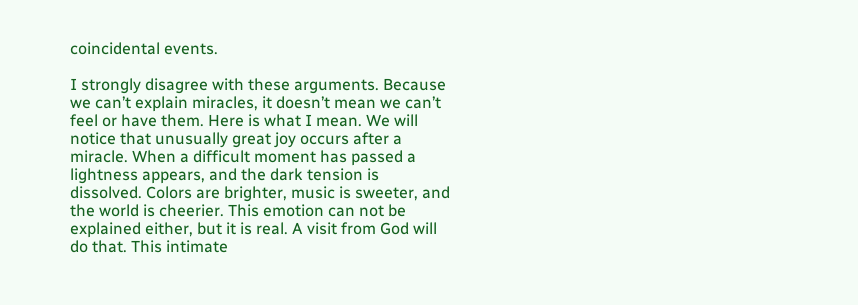coincidental events.

I strongly disagree with these arguments. Because we can’t explain miracles, it doesn’t mean we can’t feel or have them. Here is what I mean. We will notice that unusually great joy occurs after a miracle. When a difficult moment has passed a lightness appears, and the dark tension is dissolved. Colors are brighter, music is sweeter, and the world is cheerier. This emotion can not be explained either, but it is real. A visit from God will do that. This intimate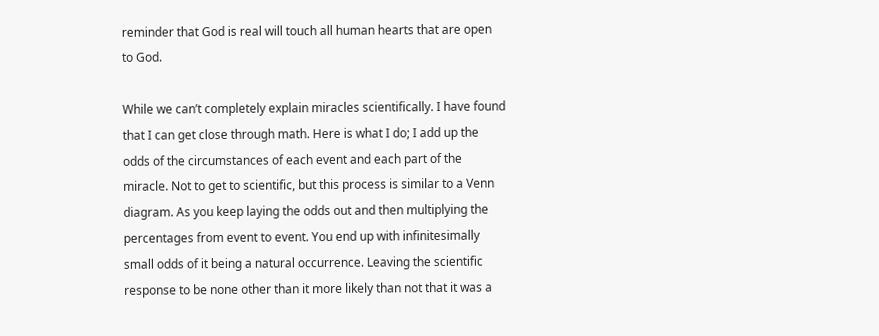reminder that God is real will touch all human hearts that are open to God.

While we can’t completely explain miracles scientifically. I have found that I can get close through math. Here is what I do; I add up the odds of the circumstances of each event and each part of the miracle. Not to get to scientific, but this process is similar to a Venn diagram. As you keep laying the odds out and then multiplying the percentages from event to event. You end up with infinitesimally small odds of it being a natural occurrence. Leaving the scientific response to be none other than it more likely than not that it was a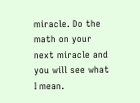miracle. Do the math on your next miracle and you will see what I mean.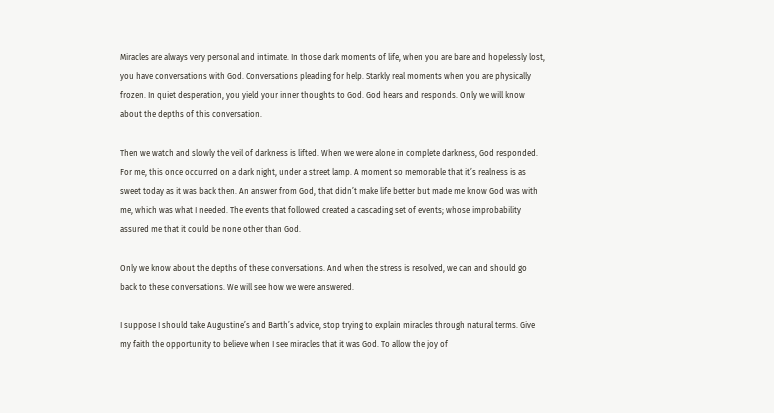Miracles are always very personal and intimate. In those dark moments of life, when you are bare and hopelessly lost, you have conversations with God. Conversations pleading for help. Starkly real moments when you are physically frozen. In quiet desperation, you yield your inner thoughts to God. God hears and responds. Only we will know about the depths of this conversation.

Then we watch and slowly the veil of darkness is lifted. When we were alone in complete darkness, God responded. For me, this once occurred on a dark night, under a street lamp. A moment so memorable that it’s realness is as sweet today as it was back then. An answer from God, that didn’t make life better but made me know God was with me, which was what I needed. The events that followed created a cascading set of events; whose improbability assured me that it could be none other than God.

Only we know about the depths of these conversations. And when the stress is resolved, we can and should go back to these conversations. We will see how we were answered.

I suppose I should take Augustine’s and Barth’s advice, stop trying to explain miracles through natural terms. Give my faith the opportunity to believe when I see miracles that it was God. To allow the joy of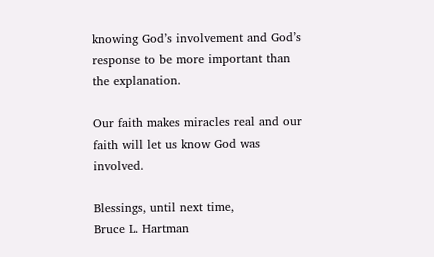knowing God’s involvement and God’s response to be more important than the explanation.

Our faith makes miracles real and our faith will let us know God was involved.

Blessings, until next time,
Bruce L. Hartman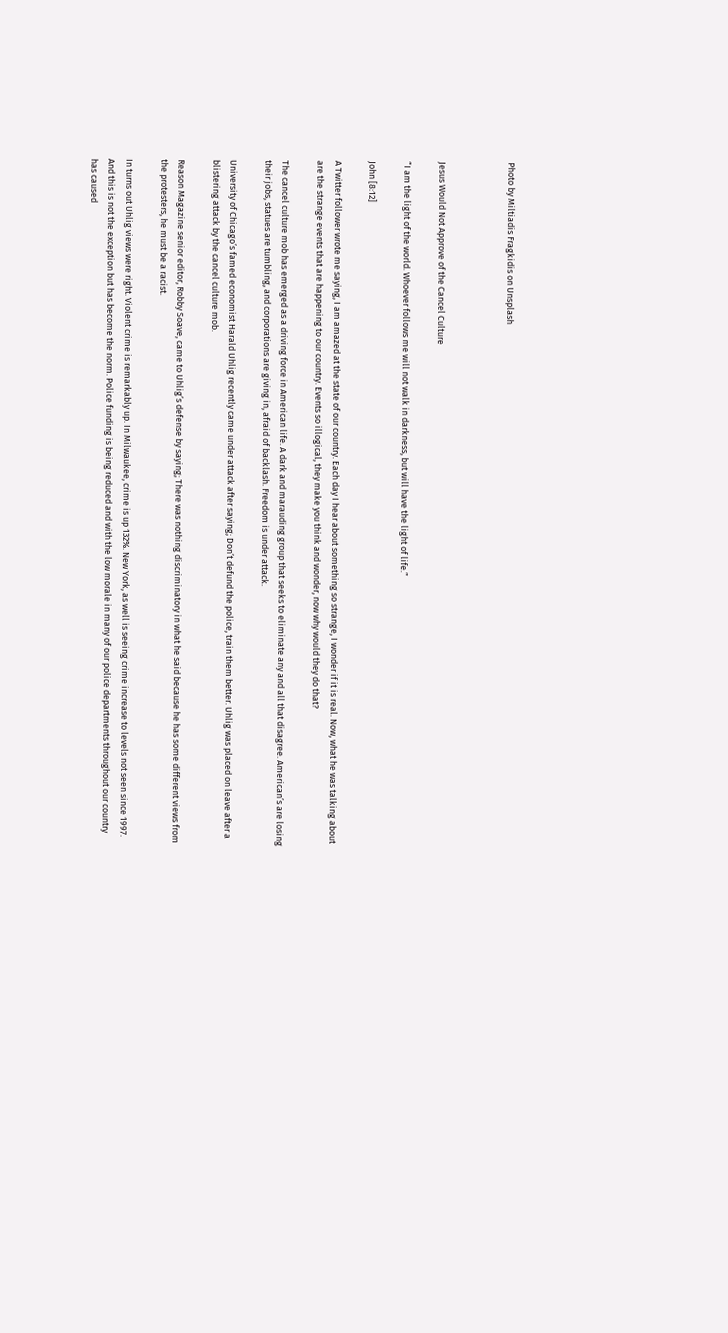Photo by Miltiadis Fragkidis on Unsplash



Jesus Would Not Approve of the Cancel Culture

“I am the light of the world. Whoever follows me will not walk in darkness, but will have the light of life.”

John [8:12]

A Twitter follower wrote me saying, I am amazed at the state of our country. Each day I hear about something so strange, I wonder if it is real. Now, what he was talking about are the strange events that are happening to our country. Events so illogical, they make you think and wonder, now why would they do that?

The cancel culture mob has emerged as a driving force in American life. A dark and marauding group that seeks to eliminate any and all that disagree. American’s are losing their jobs, statues are tumbling, and corporations are giving in, afraid of backlash. Freedom is under attack.

University of Chicago’s famed economist Harald Uhlig recently came under attack after saying; Don’t defund the police, train them better. Uhlig was placed on leave after a blistering attack by the cancel culture mob.

Reason Magazine senior editor, Robby Soave, came to Uhlig’s defense by saying; There was nothing discriminatory in what he said because he has some different views from the protesters, he must be a racist.

In turns out Uhlig views were right. Violent crime is remarkably up. In Milwaukee, crime is up 132%. New York, as well is seeing crime increase to levels not seen since 1997. And this is not the exception but has become the norm. Police funding is being reduced and with the low morale in many of our police departments throughout our country has caused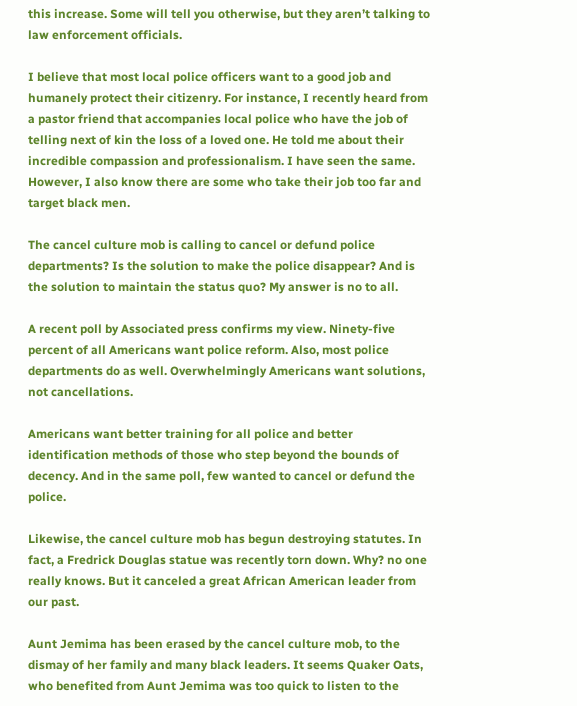this increase. Some will tell you otherwise, but they aren’t talking to law enforcement officials.

I believe that most local police officers want to a good job and humanely protect their citizenry. For instance, I recently heard from a pastor friend that accompanies local police who have the job of telling next of kin the loss of a loved one. He told me about their incredible compassion and professionalism. I have seen the same. However, I also know there are some who take their job too far and target black men.

The cancel culture mob is calling to cancel or defund police departments? Is the solution to make the police disappear? And is the solution to maintain the status quo? My answer is no to all.

A recent poll by Associated press confirms my view. Ninety-five percent of all Americans want police reform. Also, most police departments do as well. Overwhelmingly Americans want solutions, not cancellations.

Americans want better training for all police and better identification methods of those who step beyond the bounds of decency. And in the same poll, few wanted to cancel or defund the police.

Likewise, the cancel culture mob has begun destroying statutes. In fact, a Fredrick Douglas statue was recently torn down. Why? no one really knows. But it canceled a great African American leader from our past.

Aunt Jemima has been erased by the cancel culture mob, to the dismay of her family and many black leaders. It seems Quaker Oats, who benefited from Aunt Jemima was too quick to listen to the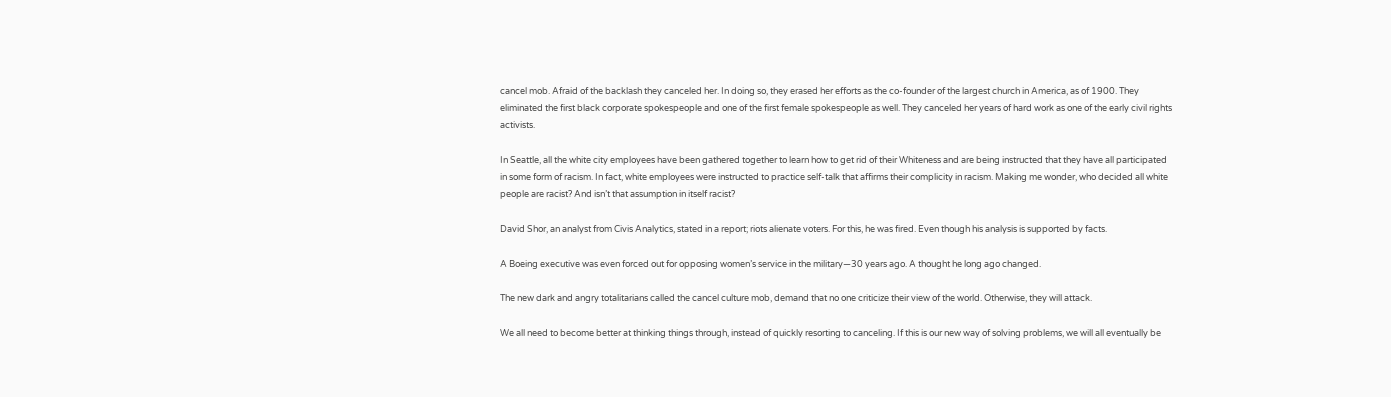cancel mob. Afraid of the backlash they canceled her. In doing so, they erased her efforts as the co-founder of the largest church in America, as of 1900. They eliminated the first black corporate spokespeople and one of the first female spokespeople as well. They canceled her years of hard work as one of the early civil rights activists.

In Seattle, all the white city employees have been gathered together to learn how to get rid of their Whiteness and are being instructed that they have all participated in some form of racism. In fact, white employees were instructed to practice self-talk that affirms their complicity in racism. Making me wonder, who decided all white people are racist? And isn’t that assumption in itself racist?

David Shor, an analyst from Civis Analytics, stated in a report; riots alienate voters. For this, he was fired. Even though his analysis is supported by facts.

A Boeing executive was even forced out for opposing women’s service in the military—30 years ago. A thought he long ago changed.

The new dark and angry totalitarians called the cancel culture mob, demand that no one criticize their view of the world. Otherwise, they will attack.

We all need to become better at thinking things through, instead of quickly resorting to canceling. If this is our new way of solving problems, we will all eventually be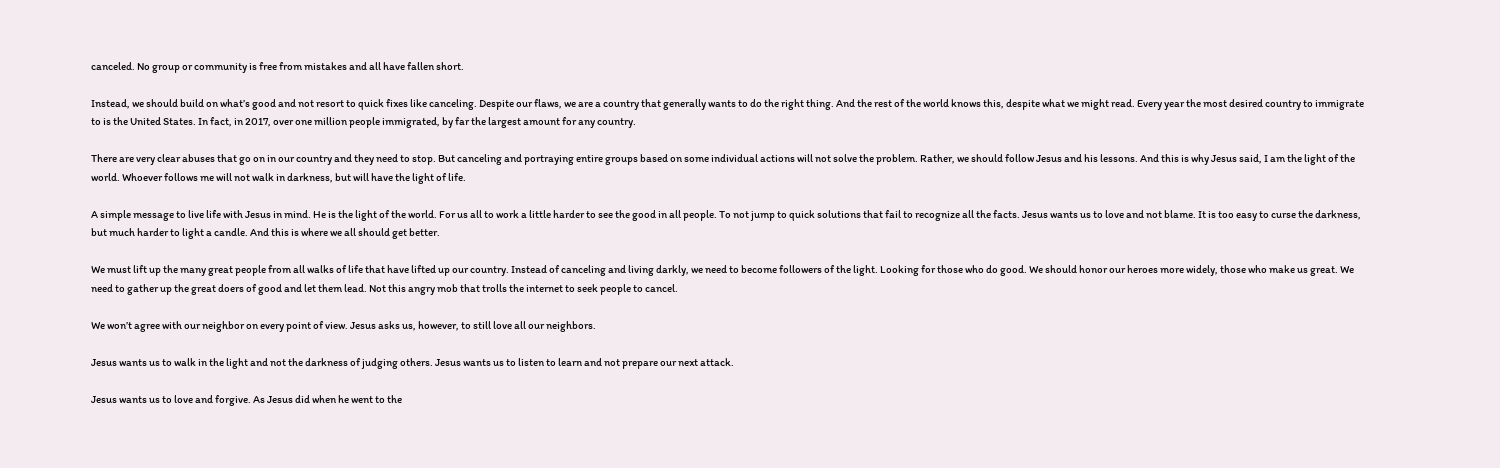canceled. No group or community is free from mistakes and all have fallen short.

Instead, we should build on what’s good and not resort to quick fixes like canceling. Despite our flaws, we are a country that generally wants to do the right thing. And the rest of the world knows this, despite what we might read. Every year the most desired country to immigrate to is the United States. In fact, in 2017, over one million people immigrated, by far the largest amount for any country.

There are very clear abuses that go on in our country and they need to stop. But canceling and portraying entire groups based on some individual actions will not solve the problem. Rather, we should follow Jesus and his lessons. And this is why Jesus said, I am the light of the world. Whoever follows me will not walk in darkness, but will have the light of life.

A simple message to live life with Jesus in mind. He is the light of the world. For us all to work a little harder to see the good in all people. To not jump to quick solutions that fail to recognize all the facts. Jesus wants us to love and not blame. It is too easy to curse the darkness, but much harder to light a candle. And this is where we all should get better.

We must lift up the many great people from all walks of life that have lifted up our country. Instead of canceling and living darkly, we need to become followers of the light. Looking for those who do good. We should honor our heroes more widely, those who make us great. We need to gather up the great doers of good and let them lead. Not this angry mob that trolls the internet to seek people to cancel.

We won’t agree with our neighbor on every point of view. Jesus asks us, however, to still love all our neighbors.

Jesus wants us to walk in the light and not the darkness of judging others. Jesus wants us to listen to learn and not prepare our next attack.

Jesus wants us to love and forgive. As Jesus did when he went to the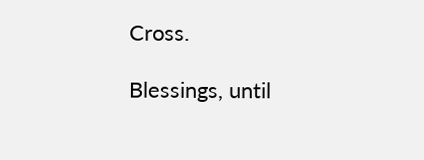Cross.

Blessings, until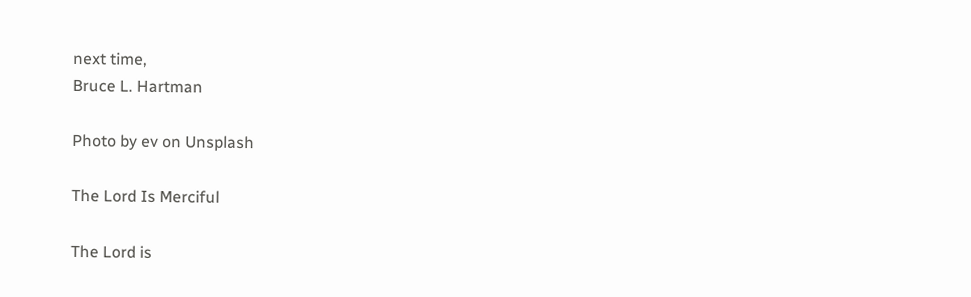next time,
Bruce L. Hartman

Photo by ev on Unsplash

The Lord Is Merciful

The Lord is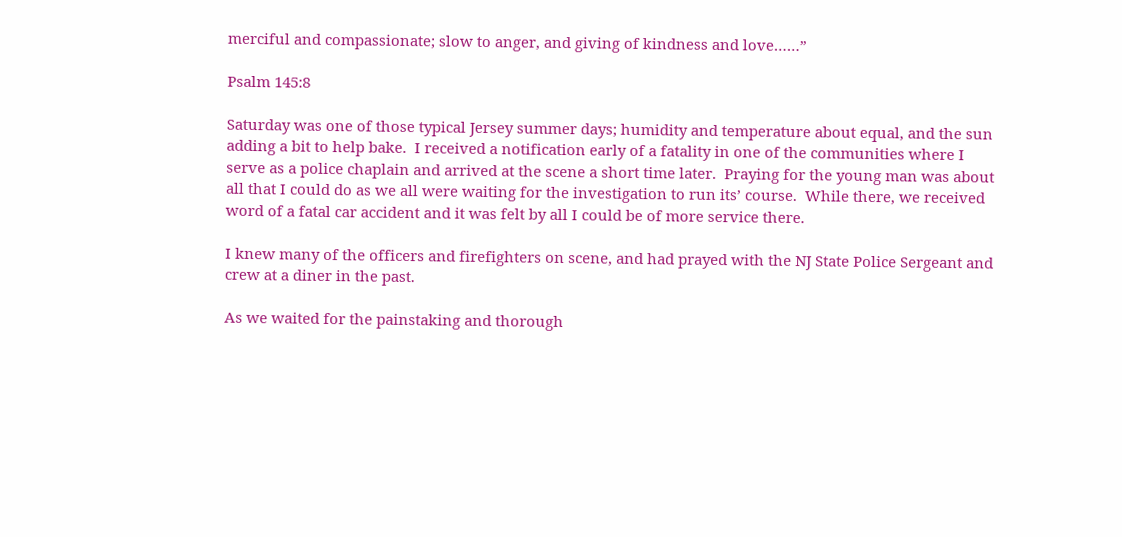merciful and compassionate; slow to anger, and giving of kindness and love……”

Psalm 145:8

Saturday was one of those typical Jersey summer days; humidity and temperature about equal, and the sun adding a bit to help bake.  I received a notification early of a fatality in one of the communities where I serve as a police chaplain and arrived at the scene a short time later.  Praying for the young man was about all that I could do as we all were waiting for the investigation to run its’ course.  While there, we received word of a fatal car accident and it was felt by all I could be of more service there.

I knew many of the officers and firefighters on scene, and had prayed with the NJ State Police Sergeant and crew at a diner in the past.

As we waited for the painstaking and thorough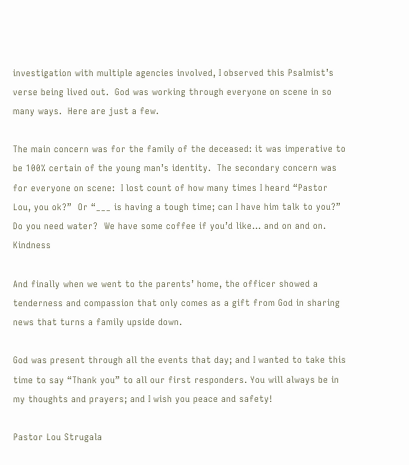investigation with multiple agencies involved, I observed this Psalmist’s verse being lived out.  God was working through everyone on scene in so many ways.  Here are just a few.

The main concern was for the family of the deceased: it was imperative to be 100% certain of the young man’s identity.  The secondary concern was for everyone on scene:  I lost count of how many times I heard “Pastor Lou, you ok?”  Or “___ is having a tough time; can I have him talk to you?”  Do you need water?  We have some coffee if you’d like… and on and on.   Kindness

And finally when we went to the parents’ home, the officer showed a tenderness and compassion that only comes as a gift from God in sharing news that turns a family upside down.

God was present through all the events that day; and I wanted to take this time to say “Thank you” to all our first responders. You will always be in my thoughts and prayers; and I wish you peace and safety!

Pastor Lou Strugala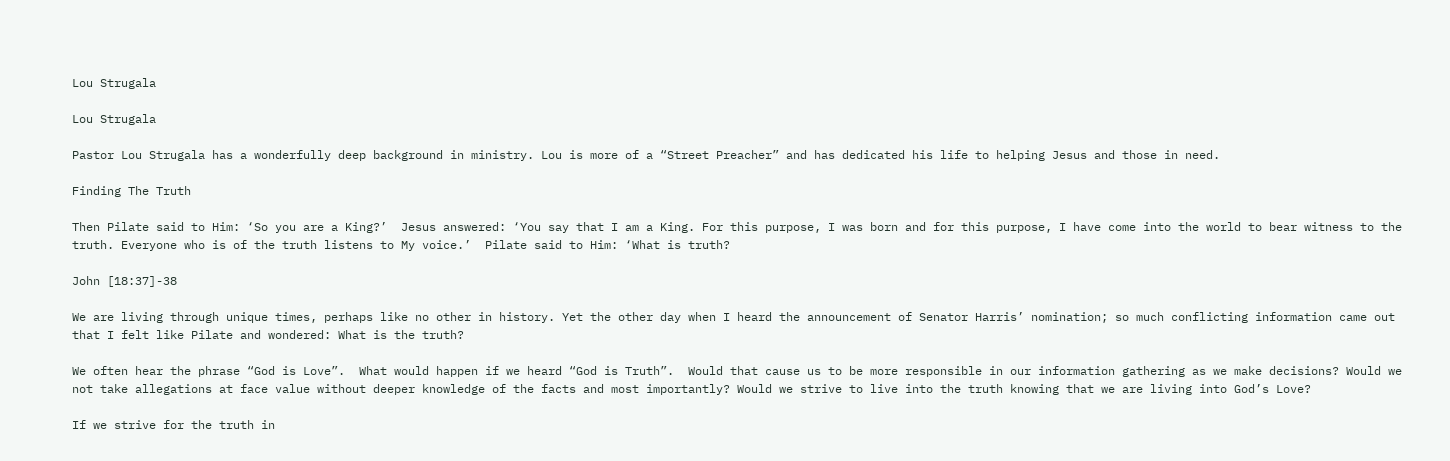Lou Strugala

Lou Strugala

Pastor Lou Strugala has a wonderfully deep background in ministry. Lou is more of a “Street Preacher” and has dedicated his life to helping Jesus and those in need.

Finding The Truth

Then Pilate said to Him: ‘So you are a King?’  Jesus answered: ‘You say that I am a King. For this purpose, I was born and for this purpose, I have come into the world to bear witness to the truth. Everyone who is of the truth listens to My voice.’  Pilate said to Him: ‘What is truth?

John [18:37]-38

We are living through unique times, perhaps like no other in history. Yet the other day when I heard the announcement of Senator Harris’ nomination; so much conflicting information came out that I felt like Pilate and wondered: What is the truth?

We often hear the phrase “God is Love”.  What would happen if we heard “God is Truth”.  Would that cause us to be more responsible in our information gathering as we make decisions? Would we not take allegations at face value without deeper knowledge of the facts and most importantly? Would we strive to live into the truth knowing that we are living into God’s Love?

If we strive for the truth in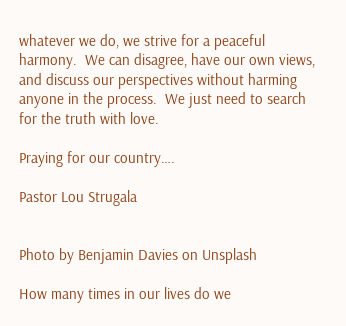whatever we do, we strive for a peaceful harmony.  We can disagree, have our own views, and discuss our perspectives without harming anyone in the process.  We just need to search for the truth with love.

Praying for our country….

Pastor Lou Strugala


Photo by Benjamin Davies on Unsplash

How many times in our lives do we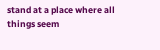stand at a place where all things seem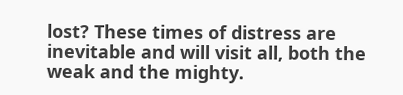lost? These times of distress are inevitable and will visit all, both the weak and the mighty.